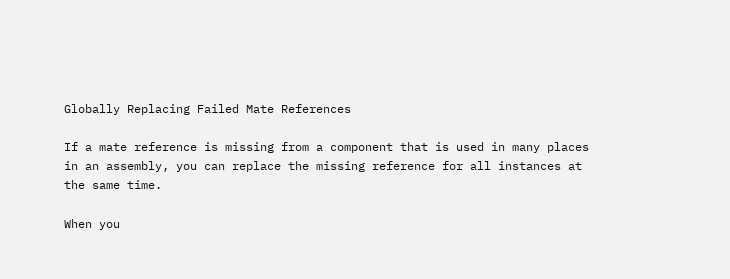Globally Replacing Failed Mate References

If a mate reference is missing from a component that is used in many places in an assembly, you can replace the missing reference for all instances at the same time.

When you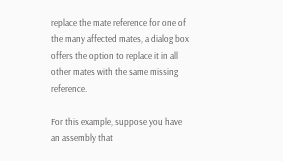replace the mate reference for one of the many affected mates, a dialog box offers the option to replace it in all other mates with the same missing reference.

For this example, suppose you have an assembly that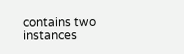contains two instances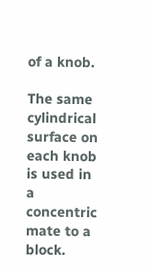of a knob.

The same cylindrical surface on each knob is used in a concentric mate to a block.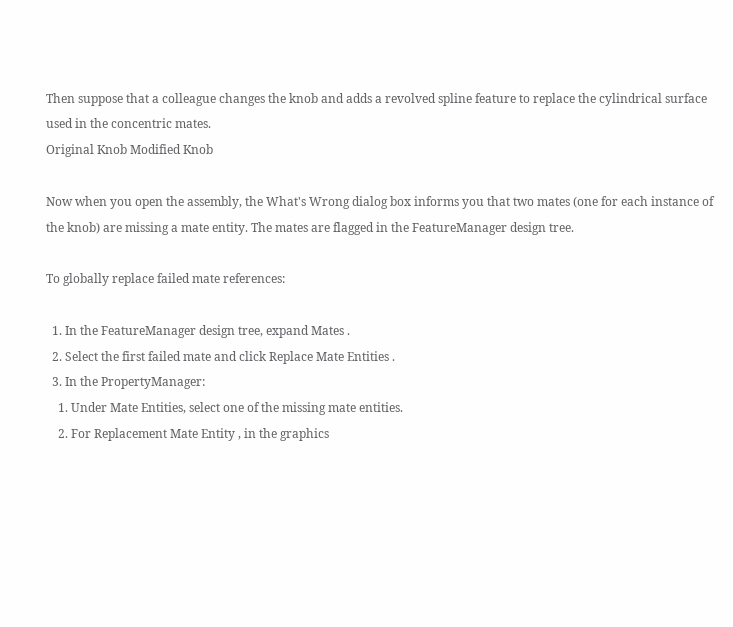Then suppose that a colleague changes the knob and adds a revolved spline feature to replace the cylindrical surface used in the concentric mates.
Original Knob Modified Knob

Now when you open the assembly, the What's Wrong dialog box informs you that two mates (one for each instance of the knob) are missing a mate entity. The mates are flagged in the FeatureManager design tree.

To globally replace failed mate references:

  1. In the FeatureManager design tree, expand Mates .
  2. Select the first failed mate and click Replace Mate Entities .
  3. In the PropertyManager:
    1. Under Mate Entities, select one of the missing mate entities.
    2. For Replacement Mate Entity , in the graphics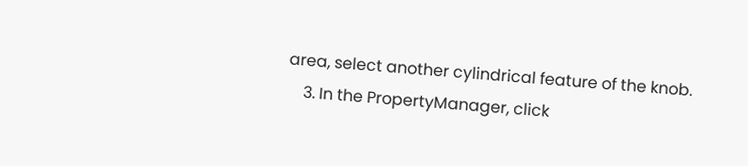area, select another cylindrical feature of the knob.
    3. In the PropertyManager, click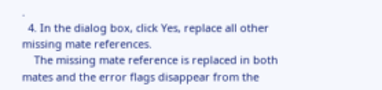.
  4. In the dialog box, click Yes, replace all other missing mate references.
    The missing mate reference is replaced in both mates and the error flags disappear from the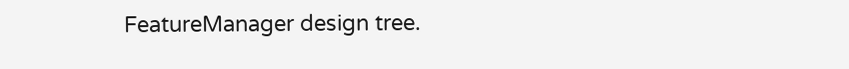FeatureManager design tree.